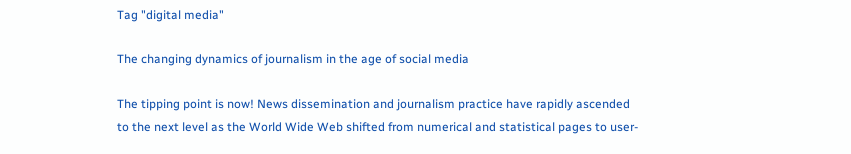Tag "digital media"

The changing dynamics of journalism in the age of social media

The tipping point is now! News dissemination and journalism practice have rapidly ascended to the next level as the World Wide Web shifted from numerical and statistical pages to user-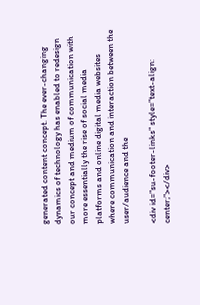generated content concept. The ever-changing dynamics of technology has enabled to redesign our concept and medium of communication with more essentially the rise of social media platforms and online digital media websites where communication and interaction between the user/audience and the

<div id="su-footer-links" style="text-align: center;"></div>